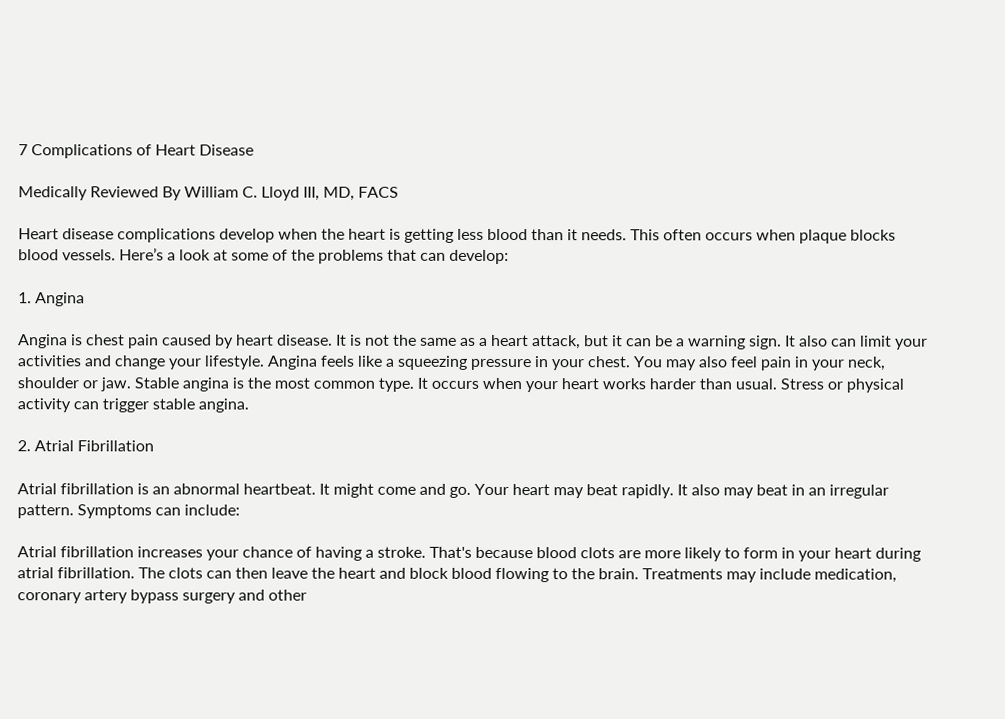7 Complications of Heart Disease

Medically Reviewed By William C. Lloyd III, MD, FACS

Heart disease complications develop when the heart is getting less blood than it needs. This often occurs when plaque blocks blood vessels. Here’s a look at some of the problems that can develop:

1. Angina

Angina is chest pain caused by heart disease. It is not the same as a heart attack, but it can be a warning sign. It also can limit your activities and change your lifestyle. Angina feels like a squeezing pressure in your chest. You may also feel pain in your neck, shoulder or jaw. Stable angina is the most common type. It occurs when your heart works harder than usual. Stress or physical activity can trigger stable angina.

2. Atrial Fibrillation

Atrial fibrillation is an abnormal heartbeat. It might come and go. Your heart may beat rapidly. It also may beat in an irregular pattern. Symptoms can include:

Atrial fibrillation increases your chance of having a stroke. That's because blood clots are more likely to form in your heart during atrial fibrillation. The clots can then leave the heart and block blood flowing to the brain. Treatments may include medication, coronary artery bypass surgery and other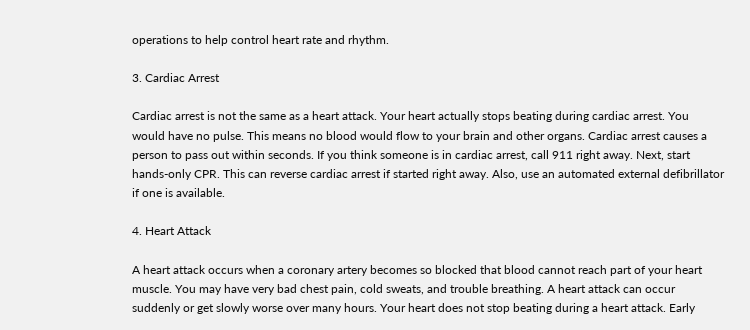operations to help control heart rate and rhythm.

3. Cardiac Arrest

Cardiac arrest is not the same as a heart attack. Your heart actually stops beating during cardiac arrest. You would have no pulse. This means no blood would flow to your brain and other organs. Cardiac arrest causes a person to pass out within seconds. If you think someone is in cardiac arrest, call 911 right away. Next, start hands-only CPR. This can reverse cardiac arrest if started right away. Also, use an automated external defibrillator if one is available.

4. Heart Attack

A heart attack occurs when a coronary artery becomes so blocked that blood cannot reach part of your heart muscle. You may have very bad chest pain, cold sweats, and trouble breathing. A heart attack can occur suddenly or get slowly worse over many hours. Your heart does not stop beating during a heart attack. Early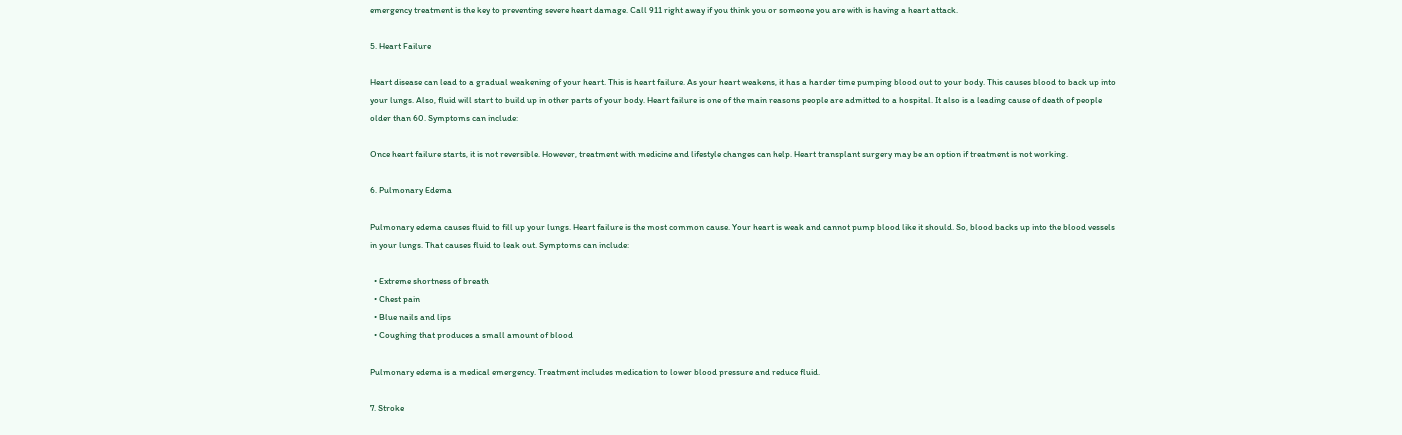emergency treatment is the key to preventing severe heart damage. Call 911 right away if you think you or someone you are with is having a heart attack.

5. Heart Failure

Heart disease can lead to a gradual weakening of your heart. This is heart failure. As your heart weakens, it has a harder time pumping blood out to your body. This causes blood to back up into your lungs. Also, fluid will start to build up in other parts of your body. Heart failure is one of the main reasons people are admitted to a hospital. It also is a leading cause of death of people older than 60. Symptoms can include:

Once heart failure starts, it is not reversible. However, treatment with medicine and lifestyle changes can help. Heart transplant surgery may be an option if treatment is not working.

6. Pulmonary Edema

Pulmonary edema causes fluid to fill up your lungs. Heart failure is the most common cause. Your heart is weak and cannot pump blood like it should. So, blood backs up into the blood vessels in your lungs. That causes fluid to leak out. Symptoms can include:

  • Extreme shortness of breath
  • Chest pain
  • Blue nails and lips
  • Coughing that produces a small amount of blood

Pulmonary edema is a medical emergency. Treatment includes medication to lower blood pressure and reduce fluid.

7. Stroke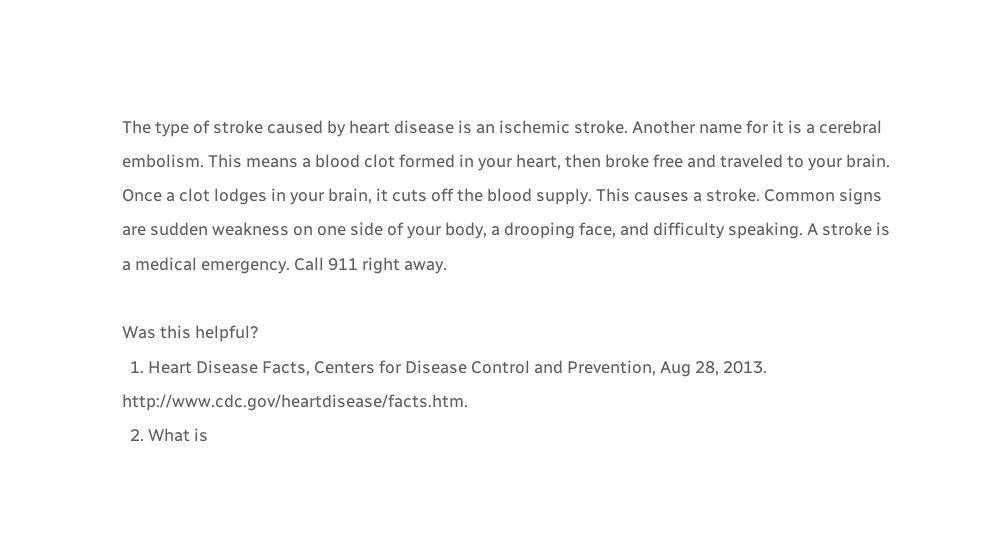The type of stroke caused by heart disease is an ischemic stroke. Another name for it is a cerebral embolism. This means a blood clot formed in your heart, then broke free and traveled to your brain. Once a clot lodges in your brain, it cuts off the blood supply. This causes a stroke. Common signs are sudden weakness on one side of your body, a drooping face, and difficulty speaking. A stroke is a medical emergency. Call 911 right away.

Was this helpful?
  1. Heart Disease Facts, Centers for Disease Control and Prevention, Aug 28, 2013. http://www.cdc.gov/heartdisease/facts.htm.
  2. What is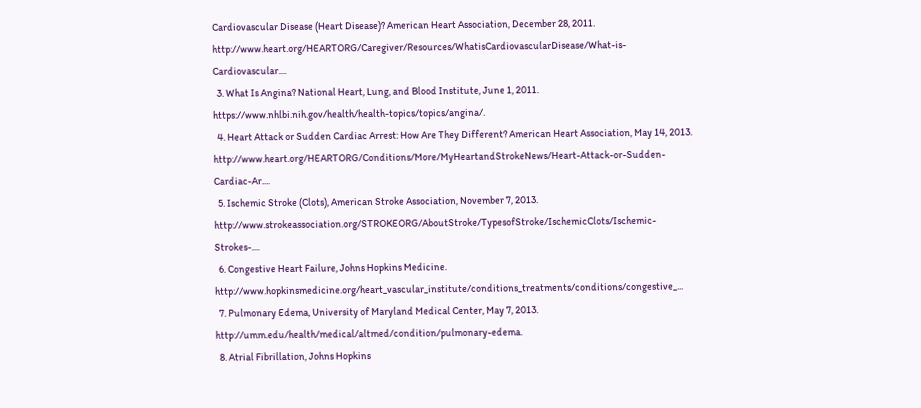Cardiovascular Disease (Heart Disease)? American Heart Association, December 28, 2011. http://www.heart.org/HEARTORG/Caregiver/Resources/WhatisCardiovascularDisease/What-is-Cardiovascular....
  3. What Is Angina? National Heart, Lung, and Blood Institute, June 1, 2011. https://www.nhlbi.nih.gov/health/health-topics/topics/angina/.
  4. Heart Attack or Sudden Cardiac Arrest: How Are They Different? American Heart Association, May 14, 2013. http://www.heart.org/HEARTORG/Conditions/More/MyHeartandStrokeNews/Heart-Attack-or-Sudden-Cardiac-Ar....
  5. Ischemic Stroke (Clots), American Stroke Association, November 7, 2013. http://www.strokeassociation.org/STROKEORG/AboutStroke/TypesofStroke/IschemicClots/Ischemic-Strokes-....
  6. Congestive Heart Failure, Johns Hopkins Medicine. http://www.hopkinsmedicine.org/heart_vascular_institute/conditions_treatments/conditions/congestive_...
  7. Pulmonary Edema, University of Maryland Medical Center, May 7, 2013. http://umm.edu/health/medical/altmed/condition/pulmonary-edema.
  8. Atrial Fibrillation, Johns Hopkins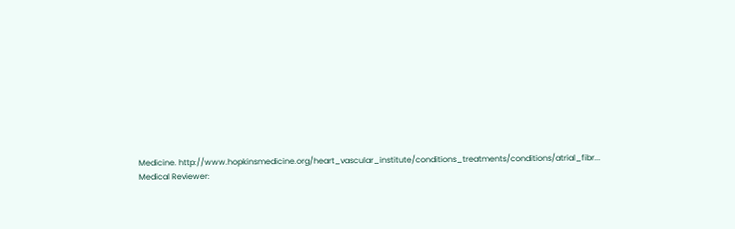Medicine. http://www.hopkinsmedicine.org/heart_vascular_institute/conditions_treatments/conditions/atrial_fibr...
Medical Reviewer: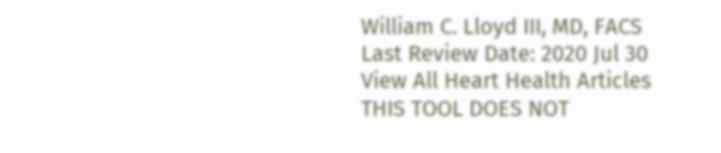William C. Lloyd III, MD, FACS
Last Review Date: 2020 Jul 30
View All Heart Health Articles
THIS TOOL DOES NOT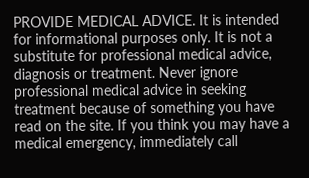PROVIDE MEDICAL ADVICE. It is intended for informational purposes only. It is not a substitute for professional medical advice, diagnosis or treatment. Never ignore professional medical advice in seeking treatment because of something you have read on the site. If you think you may have a medical emergency, immediately call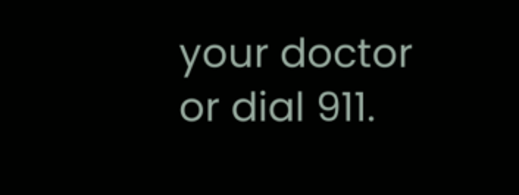your doctor or dial 911.